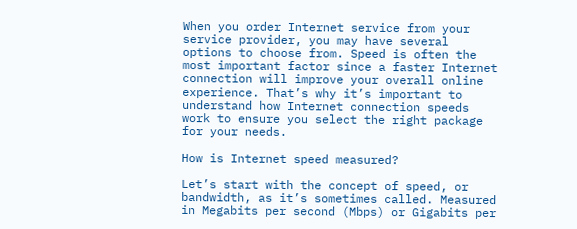When you order Internet service from your service provider, you may have several options to choose from. Speed is often the most important factor since a faster Internet connection will improve your overall online experience. That’s why it’s important to understand how Internet connection speeds work to ensure you select the right package for your needs.

How is Internet speed measured?

Let’s start with the concept of speed, or bandwidth, as it’s sometimes called. Measured in Megabits per second (Mbps) or Gigabits per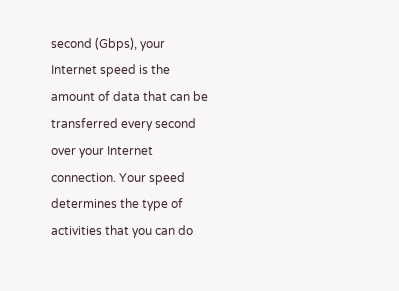second (Gbps), your Internet speed is the amount of data that can be transferred every second over your Internet connection. Your speed determines the type of activities that you can do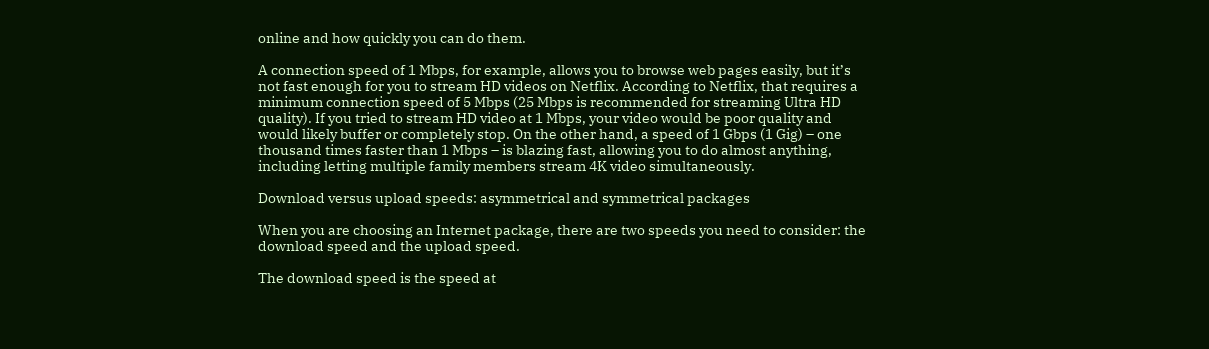online and how quickly you can do them.

A connection speed of 1 Mbps, for example, allows you to browse web pages easily, but it’s not fast enough for you to stream HD videos on Netflix. According to Netflix, that requires a minimum connection speed of 5 Mbps (25 Mbps is recommended for streaming Ultra HD quality). If you tried to stream HD video at 1 Mbps, your video would be poor quality and would likely buffer or completely stop. On the other hand, a speed of 1 Gbps (1 Gig) – one thousand times faster than 1 Mbps – is blazing fast, allowing you to do almost anything, including letting multiple family members stream 4K video simultaneously.

Download versus upload speeds: asymmetrical and symmetrical packages

When you are choosing an Internet package, there are two speeds you need to consider: the download speed and the upload speed.

The download speed is the speed at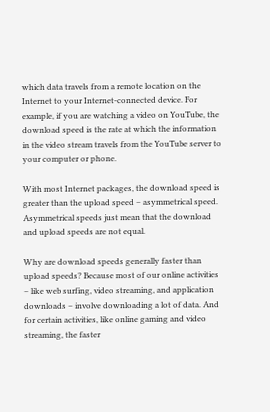which data travels from a remote location on the Internet to your Internet-connected device. For example, if you are watching a video on YouTube, the download speed is the rate at which the information in the video stream travels from the YouTube server to your computer or phone.

With most Internet packages, the download speed is greater than the upload speed – asymmetrical speed. Asymmetrical speeds just mean that the download and upload speeds are not equal.

Why are download speeds generally faster than upload speeds? Because most of our online activities – like web surfing, video streaming, and application downloads – involve downloading a lot of data. And for certain activities, like online gaming and video streaming, the faster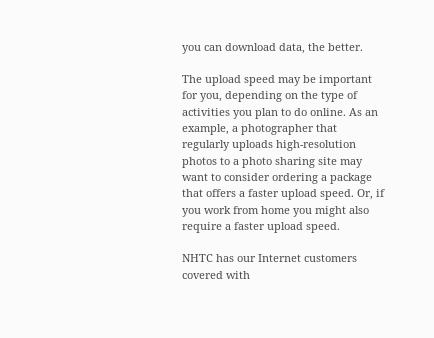you can download data, the better.

The upload speed may be important for you, depending on the type of activities you plan to do online. As an example, a photographer that regularly uploads high-resolution photos to a photo sharing site may want to consider ordering a package that offers a faster upload speed. Or, if you work from home you might also require a faster upload speed.

NHTC has our Internet customers covered with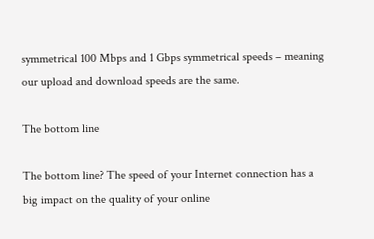symmetrical 100 Mbps and 1 Gbps symmetrical speeds – meaning our upload and download speeds are the same.

The bottom line

The bottom line? The speed of your Internet connection has a big impact on the quality of your online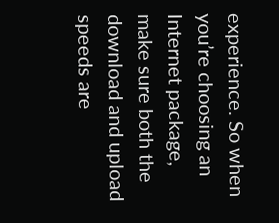experience. So when you’re choosing an Internet package, make sure both the download and upload speeds are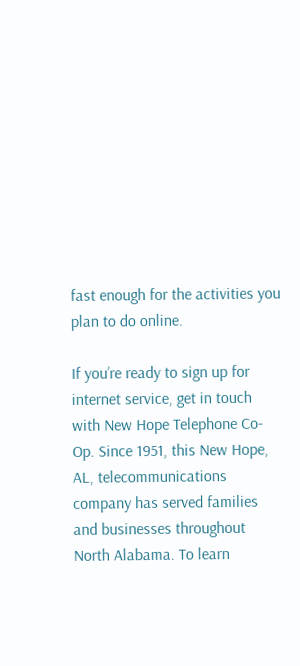fast enough for the activities you plan to do online.

If you’re ready to sign up for internet service, get in touch with New Hope Telephone Co-Op. Since 1951, this New Hope, AL, telecommunications company has served families and businesses throughout North Alabama. To learn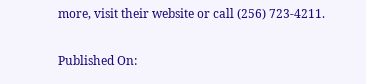more, visit their website or call (256) 723-4211.

Published On: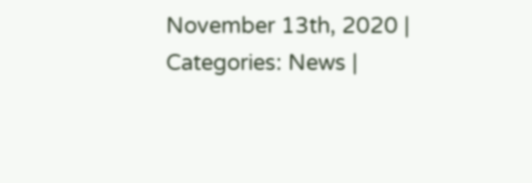November 13th, 2020 | Categories: News |